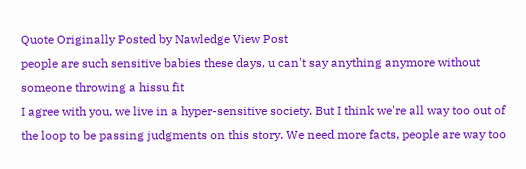Quote Originally Posted by Nawledge View Post
people are such sensitive babies these days, u can't say anything anymore without someone throwing a hissu fit
I agree with you, we live in a hyper-sensitive society. But I think we're all way too out of the loop to be passing judgments on this story. We need more facts, people are way too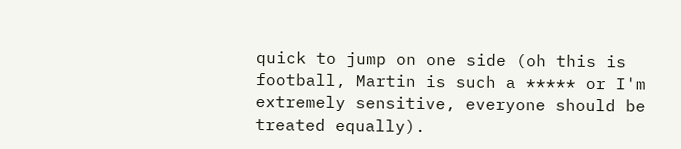quick to jump on one side (oh this is football, Martin is such a ***** or I'm extremely sensitive, everyone should be treated equally).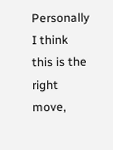Personally I think this is the right move,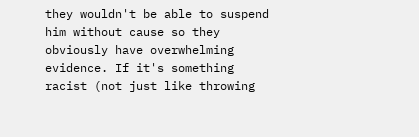they wouldn't be able to suspend him without cause so they obviously have overwhelming evidence. If it's something racist (not just like throwing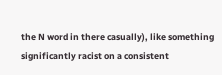the N word in there casually), like something significantly racist on a consistent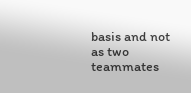basis and not as two teammates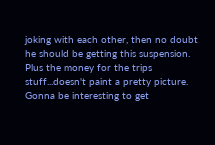joking with each other, then no doubt he should be getting this suspension. Plus the money for the trips stuff...doesn't paint a pretty picture. Gonna be interesting to get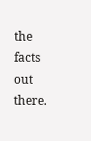the facts out there.